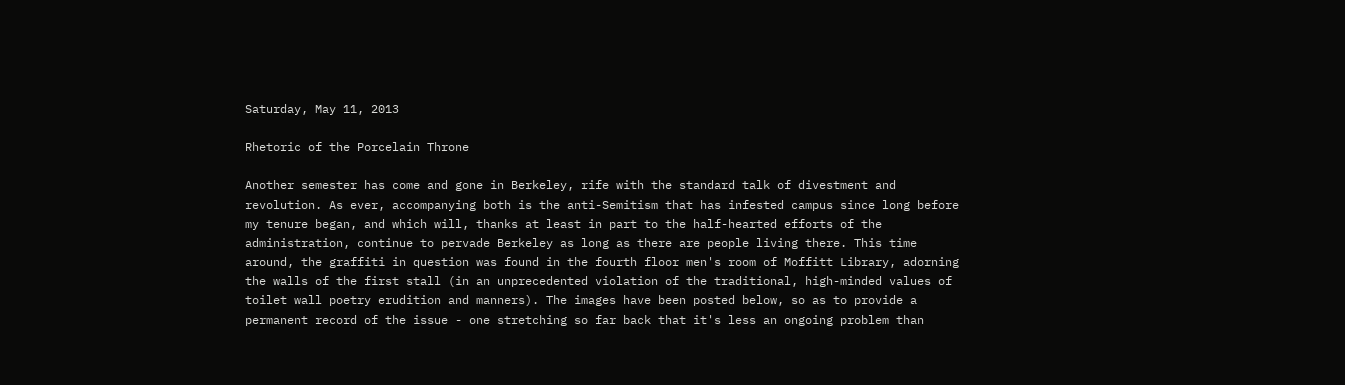Saturday, May 11, 2013

Rhetoric of the Porcelain Throne

Another semester has come and gone in Berkeley, rife with the standard talk of divestment and revolution. As ever, accompanying both is the anti-Semitism that has infested campus since long before my tenure began, and which will, thanks at least in part to the half-hearted efforts of the administration, continue to pervade Berkeley as long as there are people living there. This time around, the graffiti in question was found in the fourth floor men's room of Moffitt Library, adorning the walls of the first stall (in an unprecedented violation of the traditional, high-minded values of toilet wall poetry erudition and manners). The images have been posted below, so as to provide a permanent record of the issue - one stretching so far back that it's less an ongoing problem than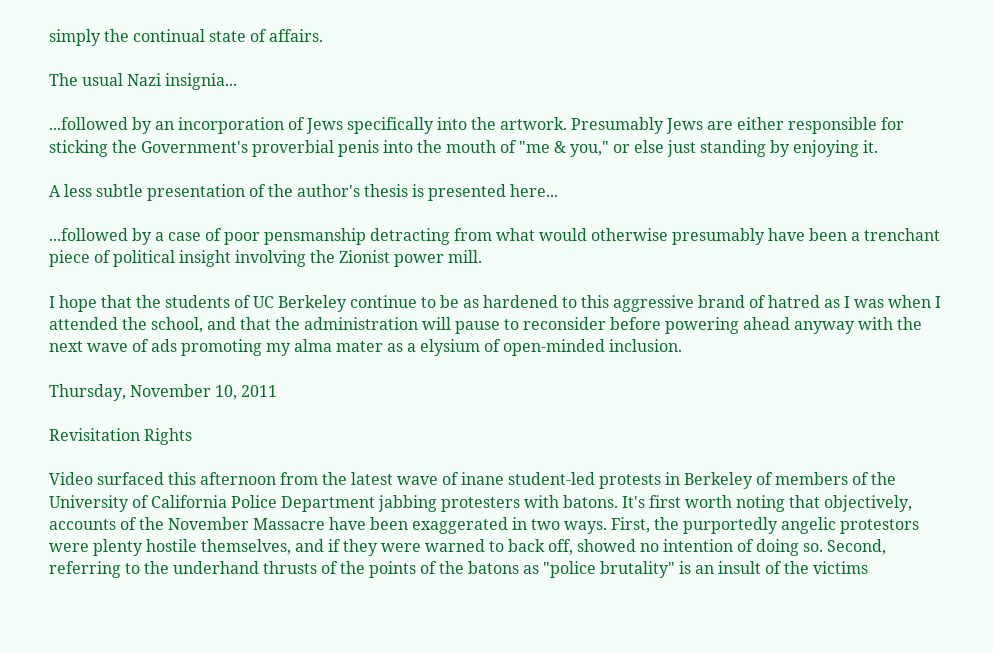simply the continual state of affairs.

The usual Nazi insignia...

...followed by an incorporation of Jews specifically into the artwork. Presumably Jews are either responsible for sticking the Government's proverbial penis into the mouth of "me & you," or else just standing by enjoying it.

A less subtle presentation of the author's thesis is presented here...

...followed by a case of poor pensmanship detracting from what would otherwise presumably have been a trenchant piece of political insight involving the Zionist power mill.

I hope that the students of UC Berkeley continue to be as hardened to this aggressive brand of hatred as I was when I attended the school, and that the administration will pause to reconsider before powering ahead anyway with the next wave of ads promoting my alma mater as a elysium of open-minded inclusion.

Thursday, November 10, 2011

Revisitation Rights

Video surfaced this afternoon from the latest wave of inane student-led protests in Berkeley of members of the University of California Police Department jabbing protesters with batons. It's first worth noting that objectively, accounts of the November Massacre have been exaggerated in two ways. First, the purportedly angelic protestors were plenty hostile themselves, and if they were warned to back off, showed no intention of doing so. Second, referring to the underhand thrusts of the points of the batons as "police brutality" is an insult of the victims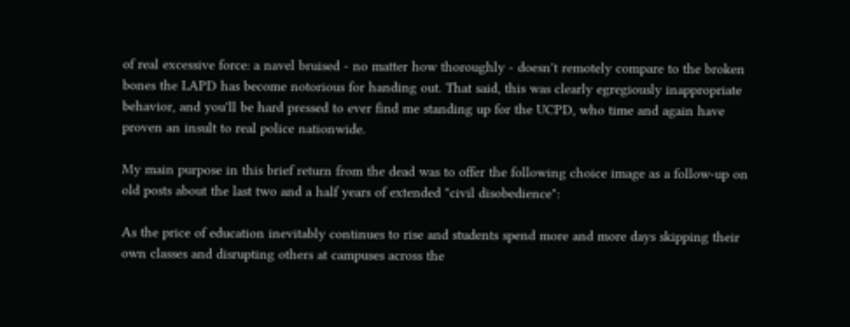of real excessive force: a navel bruised - no matter how thoroughly - doesn't remotely compare to the broken bones the LAPD has become notorious for handing out. That said, this was clearly egregiously inappropriate behavior, and you'll be hard pressed to ever find me standing up for the UCPD, who time and again have proven an insult to real police nationwide.

My main purpose in this brief return from the dead was to offer the following choice image as a follow-up on old posts about the last two and a half years of extended "civil disobedience":

As the price of education inevitably continues to rise and students spend more and more days skipping their own classes and disrupting others at campuses across the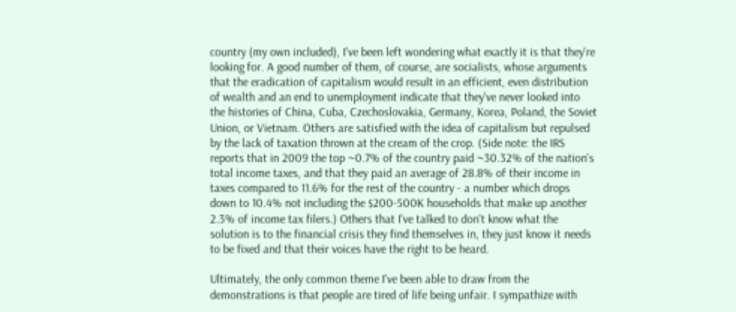country (my own included), I've been left wondering what exactly it is that they're looking for. A good number of them, of course, are socialists, whose arguments that the eradication of capitalism would result in an efficient, even distribution of wealth and an end to unemployment indicate that they've never looked into the histories of China, Cuba, Czechoslovakia, Germany, Korea, Poland, the Soviet Union, or Vietnam. Others are satisfied with the idea of capitalism but repulsed by the lack of taxation thrown at the cream of the crop. (Side note: the IRS reports that in 2009 the top ~0.7% of the country paid ~30.32% of the nation's total income taxes, and that they paid an average of 28.8% of their income in taxes compared to 11.6% for the rest of the country - a number which drops down to 10.4% not including the $200-500K households that make up another 2.3% of income tax filers.) Others that I've talked to don't know what the solution is to the financial crisis they find themselves in, they just know it needs to be fixed and that their voices have the right to be heard.

Ultimately, the only common theme I've been able to draw from the demonstrations is that people are tired of life being unfair. I sympathize with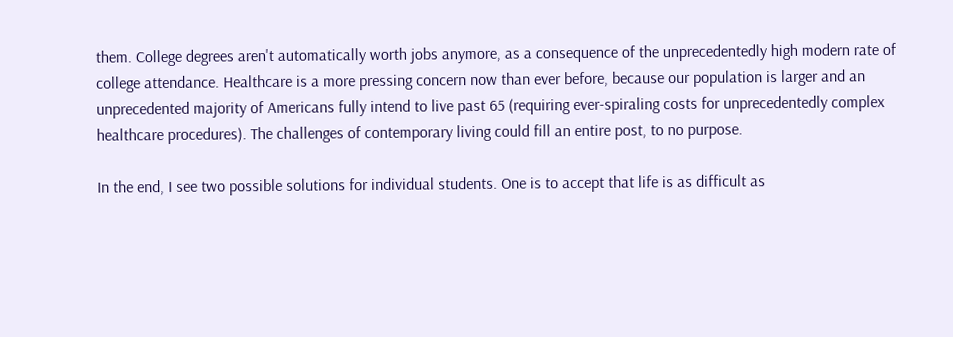them. College degrees aren't automatically worth jobs anymore, as a consequence of the unprecedentedly high modern rate of college attendance. Healthcare is a more pressing concern now than ever before, because our population is larger and an unprecedented majority of Americans fully intend to live past 65 (requiring ever-spiraling costs for unprecedentedly complex healthcare procedures). The challenges of contemporary living could fill an entire post, to no purpose.

In the end, I see two possible solutions for individual students. One is to accept that life is as difficult as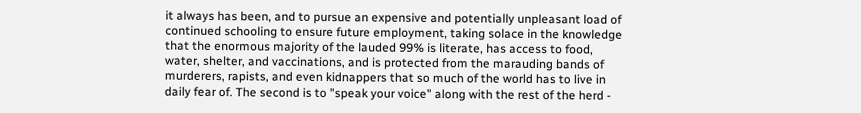it always has been, and to pursue an expensive and potentially unpleasant load of continued schooling to ensure future employment, taking solace in the knowledge that the enormous majority of the lauded 99% is literate, has access to food, water, shelter, and vaccinations, and is protected from the marauding bands of murderers, rapists, and even kidnappers that so much of the world has to live in daily fear of. The second is to "speak your voice" along with the rest of the herd -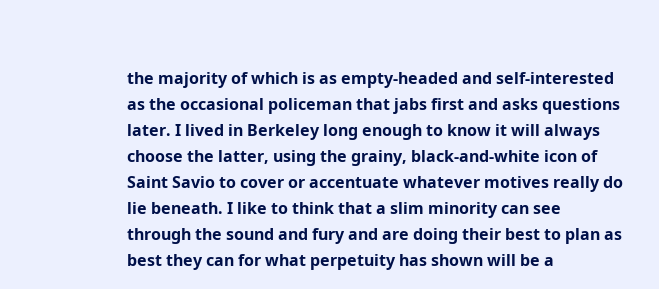the majority of which is as empty-headed and self-interested as the occasional policeman that jabs first and asks questions later. I lived in Berkeley long enough to know it will always choose the latter, using the grainy, black-and-white icon of Saint Savio to cover or accentuate whatever motives really do lie beneath. I like to think that a slim minority can see through the sound and fury and are doing their best to plan as best they can for what perpetuity has shown will be a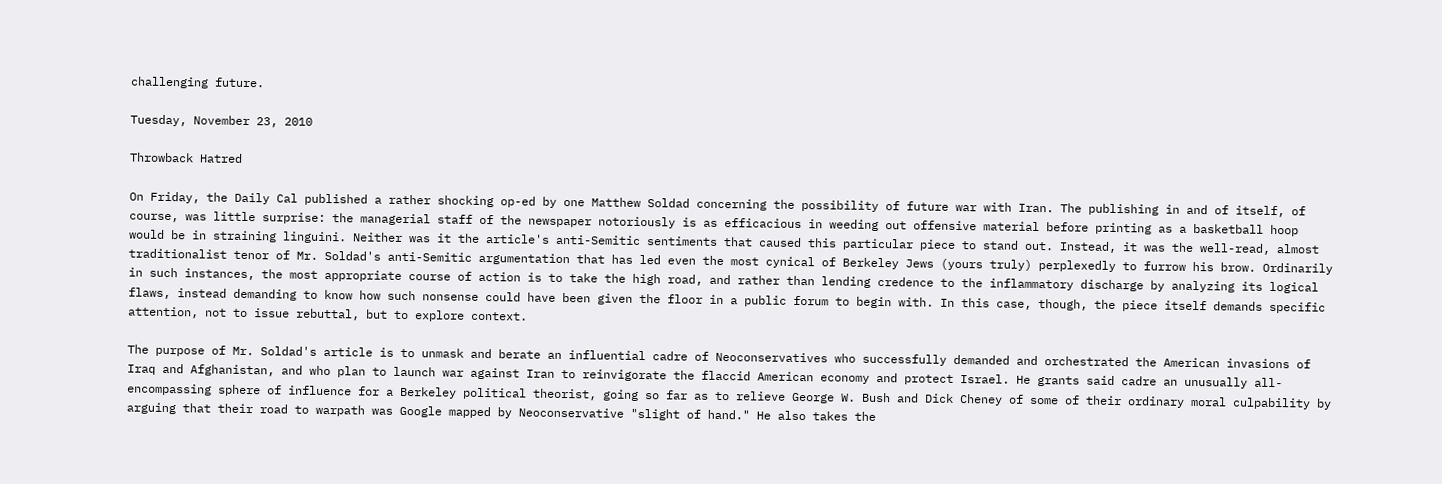challenging future.

Tuesday, November 23, 2010

Throwback Hatred

On Friday, the Daily Cal published a rather shocking op-ed by one Matthew Soldad concerning the possibility of future war with Iran. The publishing in and of itself, of course, was little surprise: the managerial staff of the newspaper notoriously is as efficacious in weeding out offensive material before printing as a basketball hoop would be in straining linguini. Neither was it the article's anti-Semitic sentiments that caused this particular piece to stand out. Instead, it was the well-read, almost traditionalist tenor of Mr. Soldad's anti-Semitic argumentation that has led even the most cynical of Berkeley Jews (yours truly) perplexedly to furrow his brow. Ordinarily in such instances, the most appropriate course of action is to take the high road, and rather than lending credence to the inflammatory discharge by analyzing its logical flaws, instead demanding to know how such nonsense could have been given the floor in a public forum to begin with. In this case, though, the piece itself demands specific attention, not to issue rebuttal, but to explore context.

The purpose of Mr. Soldad's article is to unmask and berate an influential cadre of Neoconservatives who successfully demanded and orchestrated the American invasions of Iraq and Afghanistan, and who plan to launch war against Iran to reinvigorate the flaccid American economy and protect Israel. He grants said cadre an unusually all-encompassing sphere of influence for a Berkeley political theorist, going so far as to relieve George W. Bush and Dick Cheney of some of their ordinary moral culpability by arguing that their road to warpath was Google mapped by Neoconservative "slight of hand." He also takes the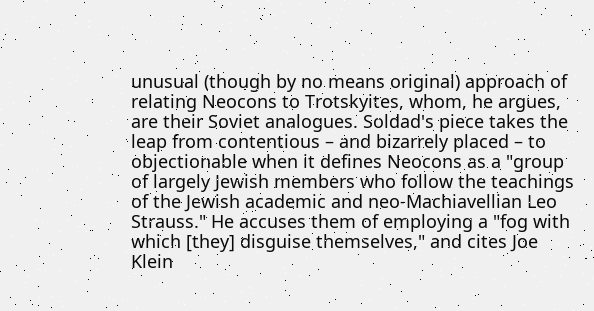unusual (though by no means original) approach of relating Neocons to Trotskyites, whom, he argues, are their Soviet analogues. Soldad's piece takes the leap from contentious – and bizarrely placed – to objectionable when it defines Neocons as a "group of largely Jewish members who follow the teachings of the Jewish academic and neo-Machiavellian Leo Strauss." He accuses them of employing a "fog with which [they] disguise themselves," and cites Joe Klein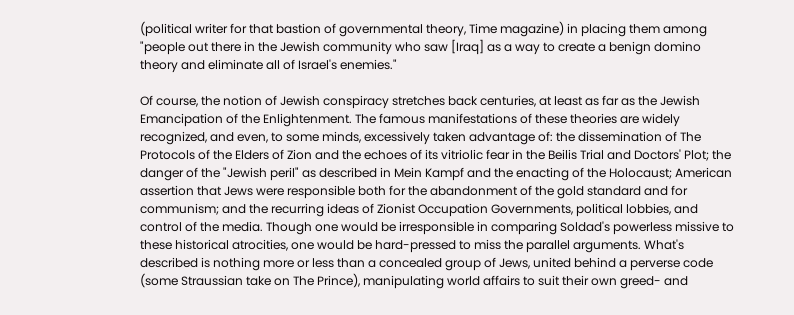(political writer for that bastion of governmental theory, Time magazine) in placing them among "people out there in the Jewish community who saw [Iraq] as a way to create a benign domino theory and eliminate all of Israel's enemies."

Of course, the notion of Jewish conspiracy stretches back centuries, at least as far as the Jewish Emancipation of the Enlightenment. The famous manifestations of these theories are widely recognized, and even, to some minds, excessively taken advantage of: the dissemination of The Protocols of the Elders of Zion and the echoes of its vitriolic fear in the Beilis Trial and Doctors' Plot; the danger of the "Jewish peril" as described in Mein Kampf and the enacting of the Holocaust; American assertion that Jews were responsible both for the abandonment of the gold standard and for communism; and the recurring ideas of Zionist Occupation Governments, political lobbies, and control of the media. Though one would be irresponsible in comparing Soldad's powerless missive to these historical atrocities, one would be hard-pressed to miss the parallel arguments. What's described is nothing more or less than a concealed group of Jews, united behind a perverse code (some Straussian take on The Prince), manipulating world affairs to suit their own greed- and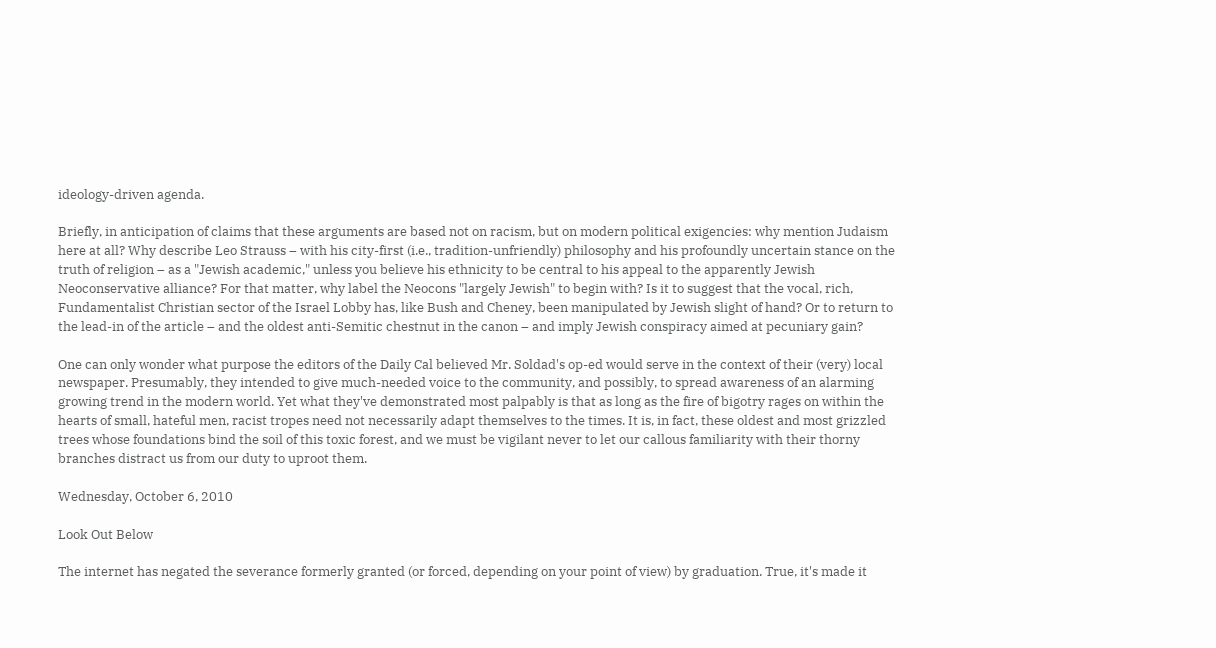ideology-driven agenda.

Briefly, in anticipation of claims that these arguments are based not on racism, but on modern political exigencies: why mention Judaism here at all? Why describe Leo Strauss – with his city-first (i.e., tradition-unfriendly) philosophy and his profoundly uncertain stance on the truth of religion – as a "Jewish academic," unless you believe his ethnicity to be central to his appeal to the apparently Jewish Neoconservative alliance? For that matter, why label the Neocons "largely Jewish" to begin with? Is it to suggest that the vocal, rich, Fundamentalist Christian sector of the Israel Lobby has, like Bush and Cheney, been manipulated by Jewish slight of hand? Or to return to the lead-in of the article – and the oldest anti-Semitic chestnut in the canon – and imply Jewish conspiracy aimed at pecuniary gain?

One can only wonder what purpose the editors of the Daily Cal believed Mr. Soldad's op-ed would serve in the context of their (very) local newspaper. Presumably, they intended to give much-needed voice to the community, and possibly, to spread awareness of an alarming growing trend in the modern world. Yet what they've demonstrated most palpably is that as long as the fire of bigotry rages on within the hearts of small, hateful men, racist tropes need not necessarily adapt themselves to the times. It is, in fact, these oldest and most grizzled trees whose foundations bind the soil of this toxic forest, and we must be vigilant never to let our callous familiarity with their thorny branches distract us from our duty to uproot them.

Wednesday, October 6, 2010

Look Out Below

The internet has negated the severance formerly granted (or forced, depending on your point of view) by graduation. True, it's made it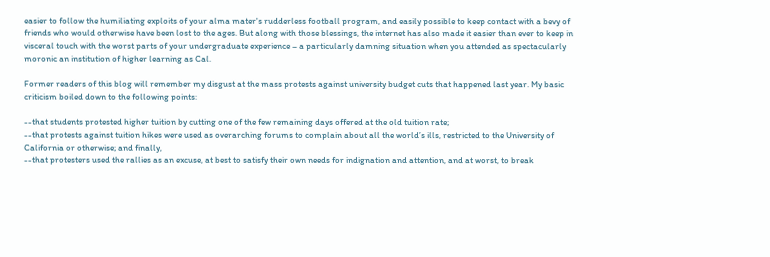easier to follow the humiliating exploits of your alma mater's rudderless football program, and easily possible to keep contact with a bevy of friends who would otherwise have been lost to the ages. But along with those blessings, the internet has also made it easier than ever to keep in visceral touch with the worst parts of your undergraduate experience – a particularly damning situation when you attended as spectacularly moronic an institution of higher learning as Cal.

Former readers of this blog will remember my disgust at the mass protests against university budget cuts that happened last year. My basic criticism boiled down to the following points:

--that students protested higher tuition by cutting one of the few remaining days offered at the old tuition rate;
--that protests against tuition hikes were used as overarching forums to complain about all the world’s ills, restricted to the University of California or otherwise; and finally,
--that protesters used the rallies as an excuse, at best to satisfy their own needs for indignation and attention, and at worst, to break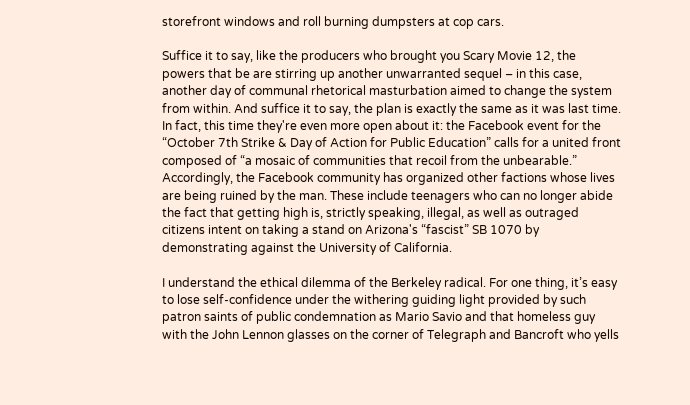storefront windows and roll burning dumpsters at cop cars.

Suffice it to say, like the producers who brought you Scary Movie 12, the powers that be are stirring up another unwarranted sequel – in this case, another day of communal rhetorical masturbation aimed to change the system from within. And suffice it to say, the plan is exactly the same as it was last time. In fact, this time they're even more open about it: the Facebook event for the “October 7th Strike & Day of Action for Public Education” calls for a united front composed of “a mosaic of communities that recoil from the unbearable.” Accordingly, the Facebook community has organized other factions whose lives are being ruined by the man. These include teenagers who can no longer abide the fact that getting high is, strictly speaking, illegal, as well as outraged citizens intent on taking a stand on Arizona's “fascist” SB 1070 by demonstrating against the University of California.

I understand the ethical dilemma of the Berkeley radical. For one thing, it’s easy to lose self-confidence under the withering guiding light provided by such patron saints of public condemnation as Mario Savio and that homeless guy with the John Lennon glasses on the corner of Telegraph and Bancroft who yells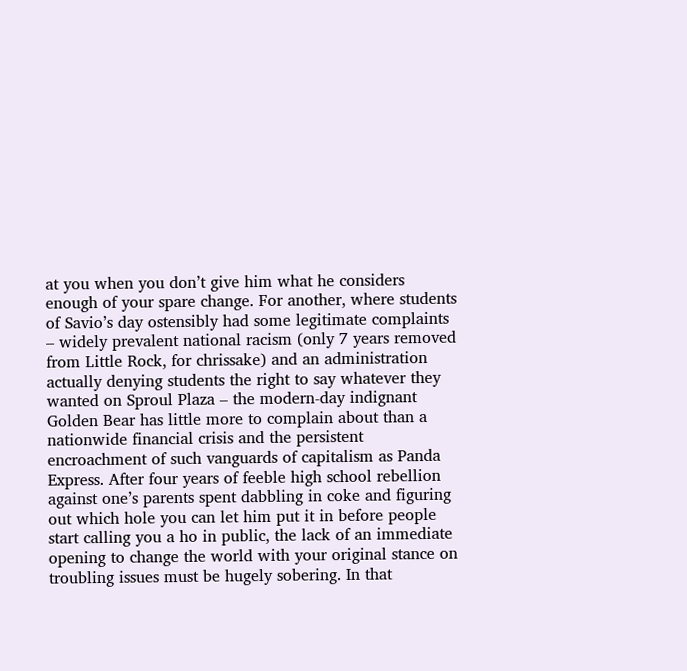at you when you don’t give him what he considers enough of your spare change. For another, where students of Savio’s day ostensibly had some legitimate complaints – widely prevalent national racism (only 7 years removed from Little Rock, for chrissake) and an administration actually denying students the right to say whatever they wanted on Sproul Plaza – the modern-day indignant Golden Bear has little more to complain about than a nationwide financial crisis and the persistent encroachment of such vanguards of capitalism as Panda Express. After four years of feeble high school rebellion against one’s parents spent dabbling in coke and figuring out which hole you can let him put it in before people start calling you a ho in public, the lack of an immediate opening to change the world with your original stance on troubling issues must be hugely sobering. In that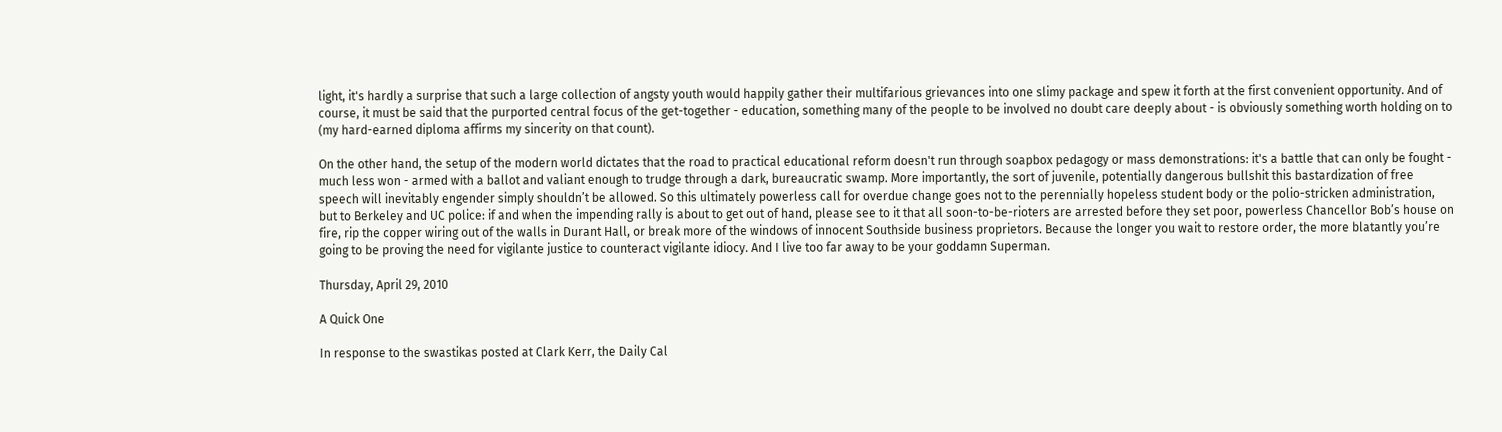light, it's hardly a surprise that such a large collection of angsty youth would happily gather their multifarious grievances into one slimy package and spew it forth at the first convenient opportunity. And of course, it must be said that the purported central focus of the get-together - education, something many of the people to be involved no doubt care deeply about - is obviously something worth holding on to (my hard-earned diploma affirms my sincerity on that count).

On the other hand, the setup of the modern world dictates that the road to practical educational reform doesn't run through soapbox pedagogy or mass demonstrations: it's a battle that can only be fought - much less won - armed with a ballot and valiant enough to trudge through a dark, bureaucratic swamp. More importantly, the sort of juvenile, potentially dangerous bullshit this bastardization of free speech will inevitably engender simply shouldn’t be allowed. So this ultimately powerless call for overdue change goes not to the perennially hopeless student body or the polio-stricken administration, but to Berkeley and UC police: if and when the impending rally is about to get out of hand, please see to it that all soon-to-be-rioters are arrested before they set poor, powerless Chancellor Bob’s house on fire, rip the copper wiring out of the walls in Durant Hall, or break more of the windows of innocent Southside business proprietors. Because the longer you wait to restore order, the more blatantly you’re going to be proving the need for vigilante justice to counteract vigilante idiocy. And I live too far away to be your goddamn Superman.

Thursday, April 29, 2010

A Quick One

In response to the swastikas posted at Clark Kerr, the Daily Cal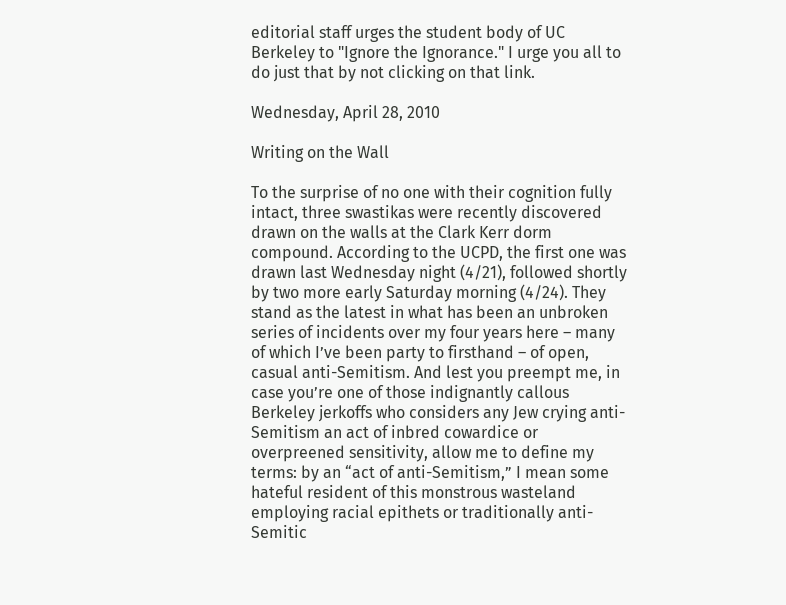editorial staff urges the student body of UC Berkeley to "Ignore the Ignorance." I urge you all to do just that by not clicking on that link.

Wednesday, April 28, 2010

Writing on the Wall

To the surprise of no one with their cognition fully intact, three swastikas were recently discovered drawn on the walls at the Clark Kerr dorm compound. According to the UCPD, the first one was drawn last Wednesday night (4/21), followed shortly by two more early Saturday morning (4/24). They stand as the latest in what has been an unbroken series of incidents over my four years here – many of which I’ve been party to firsthand – of open, casual anti-Semitism. And lest you preempt me, in case you’re one of those indignantly callous Berkeley jerkoffs who considers any Jew crying anti-Semitism an act of inbred cowardice or overpreened sensitivity, allow me to define my terms: by an “act of anti-Semitism,” I mean some hateful resident of this monstrous wasteland employing racial epithets or traditionally anti-Semitic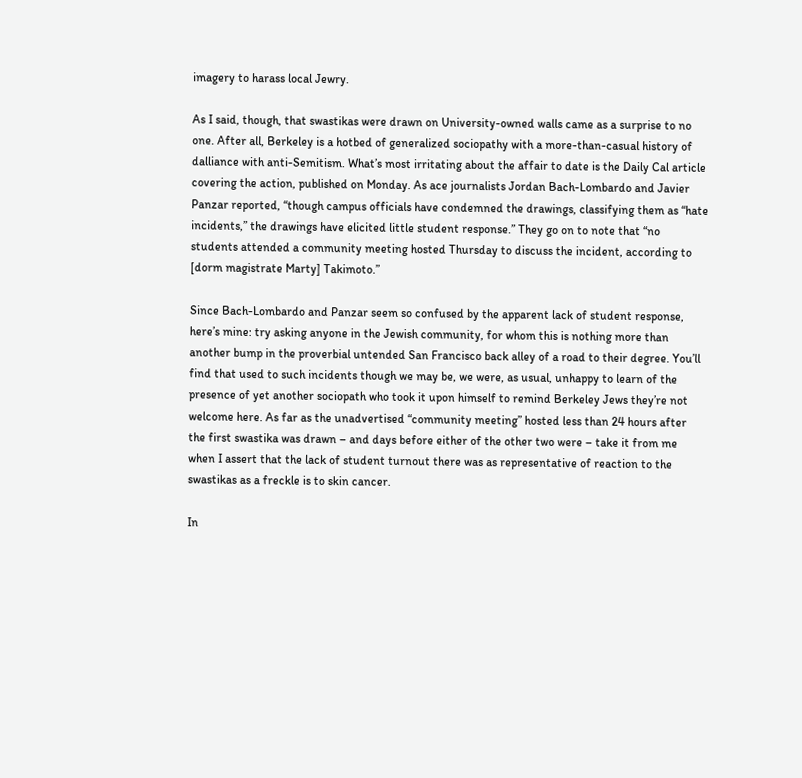imagery to harass local Jewry.

As I said, though, that swastikas were drawn on University-owned walls came as a surprise to no one. After all, Berkeley is a hotbed of generalized sociopathy with a more-than-casual history of dalliance with anti-Semitism. What’s most irritating about the affair to date is the Daily Cal article covering the action, published on Monday. As ace journalists Jordan Bach-Lombardo and Javier Panzar reported, “though campus officials have condemned the drawings, classifying them as “hate incidents,” the drawings have elicited little student response.” They go on to note that “no students attended a community meeting hosted Thursday to discuss the incident, according to [dorm magistrate Marty] Takimoto.”

Since Bach-Lombardo and Panzar seem so confused by the apparent lack of student response, here’s mine: try asking anyone in the Jewish community, for whom this is nothing more than another bump in the proverbial untended San Francisco back alley of a road to their degree. You’ll find that used to such incidents though we may be, we were, as usual, unhappy to learn of the presence of yet another sociopath who took it upon himself to remind Berkeley Jews they’re not welcome here. As far as the unadvertised “community meeting” hosted less than 24 hours after the first swastika was drawn – and days before either of the other two were – take it from me when I assert that the lack of student turnout there was as representative of reaction to the swastikas as a freckle is to skin cancer.

In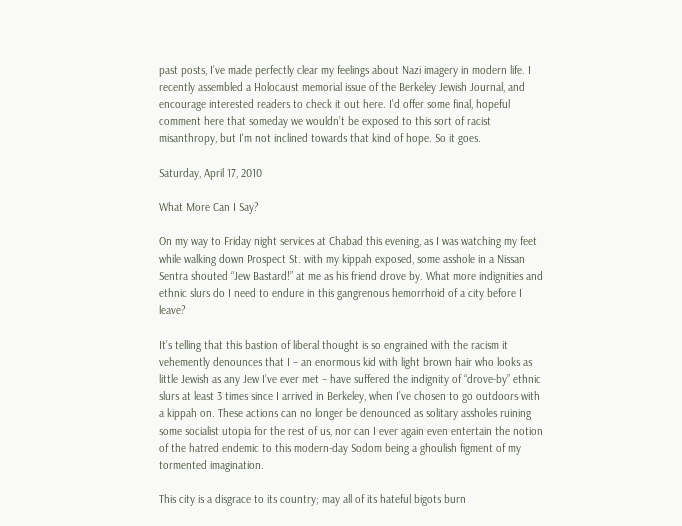past posts, I’ve made perfectly clear my feelings about Nazi imagery in modern life. I recently assembled a Holocaust memorial issue of the Berkeley Jewish Journal, and encourage interested readers to check it out here. I’d offer some final, hopeful comment here that someday we wouldn’t be exposed to this sort of racist misanthropy, but I'm not inclined towards that kind of hope. So it goes.

Saturday, April 17, 2010

What More Can I Say?

On my way to Friday night services at Chabad this evening, as I was watching my feet while walking down Prospect St. with my kippah exposed, some asshole in a Nissan Sentra shouted “Jew Bastard!” at me as his friend drove by. What more indignities and ethnic slurs do I need to endure in this gangrenous hemorrhoid of a city before I leave?

It’s telling that this bastion of liberal thought is so engrained with the racism it vehemently denounces that I – an enormous kid with light brown hair who looks as little Jewish as any Jew I’ve ever met – have suffered the indignity of “drove-by” ethnic slurs at least 3 times since I arrived in Berkeley, when I’ve chosen to go outdoors with a kippah on. These actions can no longer be denounced as solitary assholes ruining some socialist utopia for the rest of us, nor can I ever again even entertain the notion of the hatred endemic to this modern-day Sodom being a ghoulish figment of my tormented imagination.

This city is a disgrace to its country; may all of its hateful bigots burn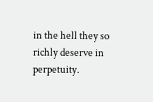in the hell they so richly deserve in perpetuity.